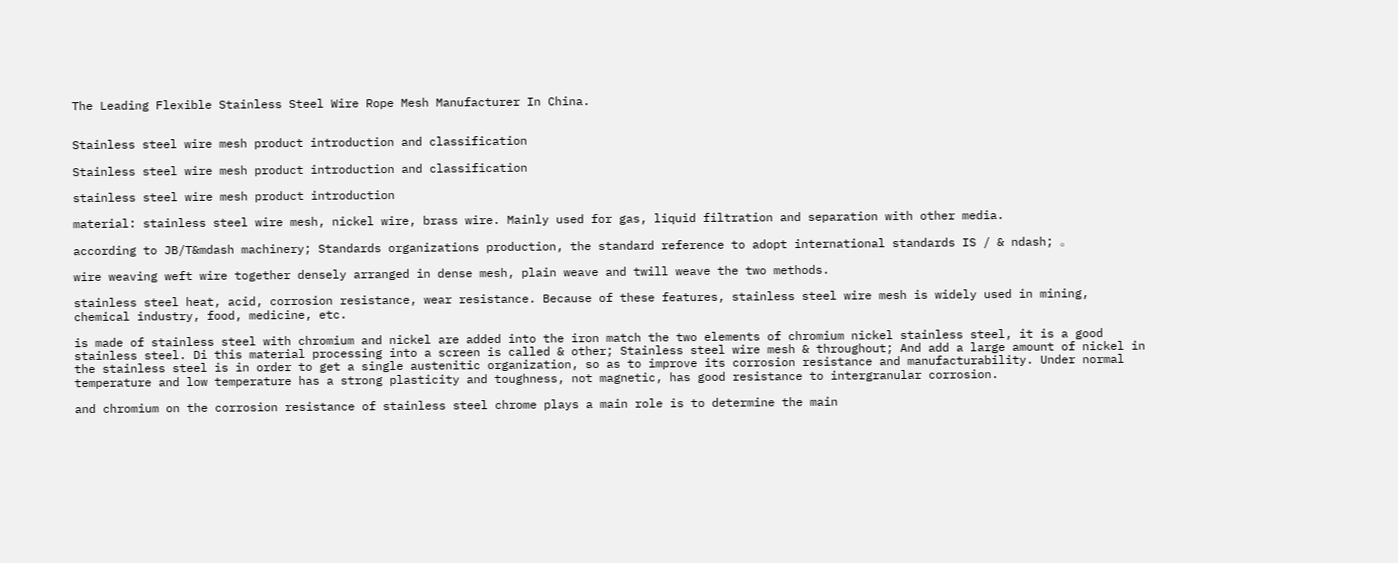The Leading Flexible Stainless Steel Wire Rope Mesh Manufacturer In China.


Stainless steel wire mesh product introduction and classification

Stainless steel wire mesh product introduction and classification

stainless steel wire mesh product introduction

material: stainless steel wire mesh, nickel wire, brass wire. Mainly used for gas, liquid filtration and separation with other media.

according to JB/T&mdash machinery; Standards organizations production, the standard reference to adopt international standards IS / & ndash; 。

wire weaving weft wire together densely arranged in dense mesh, plain weave and twill weave the two methods.

stainless steel heat, acid, corrosion resistance, wear resistance. Because of these features, stainless steel wire mesh is widely used in mining, chemical industry, food, medicine, etc.

is made of stainless steel with chromium and nickel are added into the iron match the two elements of chromium nickel stainless steel, it is a good stainless steel. Di this material processing into a screen is called & other; Stainless steel wire mesh & throughout; And add a large amount of nickel in the stainless steel is in order to get a single austenitic organization, so as to improve its corrosion resistance and manufacturability. Under normal temperature and low temperature has a strong plasticity and toughness, not magnetic, has good resistance to intergranular corrosion.

and chromium on the corrosion resistance of stainless steel chrome plays a main role is to determine the main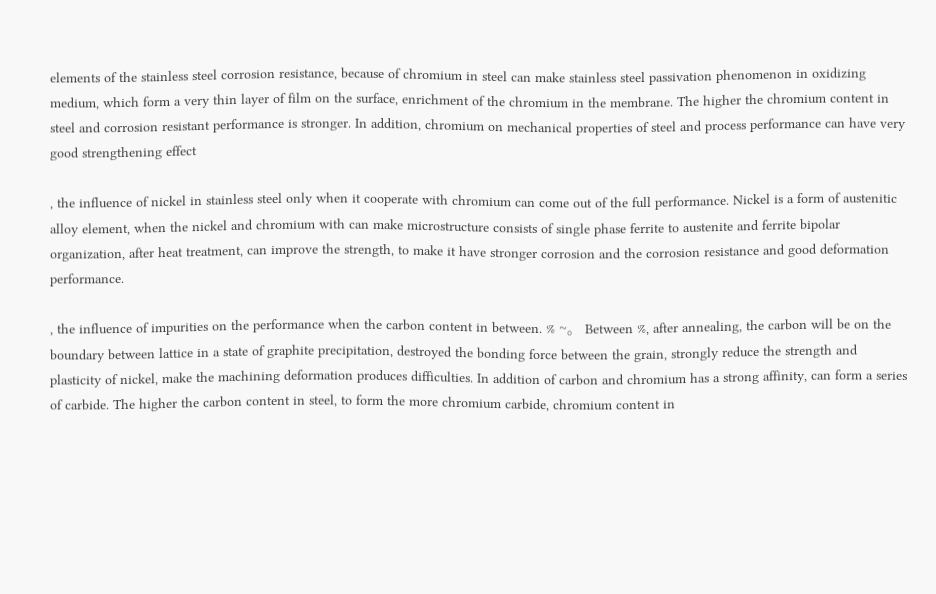elements of the stainless steel corrosion resistance, because of chromium in steel can make stainless steel passivation phenomenon in oxidizing medium, which form a very thin layer of film on the surface, enrichment of the chromium in the membrane. The higher the chromium content in steel and corrosion resistant performance is stronger. In addition, chromium on mechanical properties of steel and process performance can have very good strengthening effect

, the influence of nickel in stainless steel only when it cooperate with chromium can come out of the full performance. Nickel is a form of austenitic alloy element, when the nickel and chromium with can make microstructure consists of single phase ferrite to austenite and ferrite bipolar organization, after heat treatment, can improve the strength, to make it have stronger corrosion and the corrosion resistance and good deformation performance.

, the influence of impurities on the performance when the carbon content in between. % ~。 Between %, after annealing, the carbon will be on the boundary between lattice in a state of graphite precipitation, destroyed the bonding force between the grain, strongly reduce the strength and plasticity of nickel, make the machining deformation produces difficulties. In addition of carbon and chromium has a strong affinity, can form a series of carbide. The higher the carbon content in steel, to form the more chromium carbide, chromium content in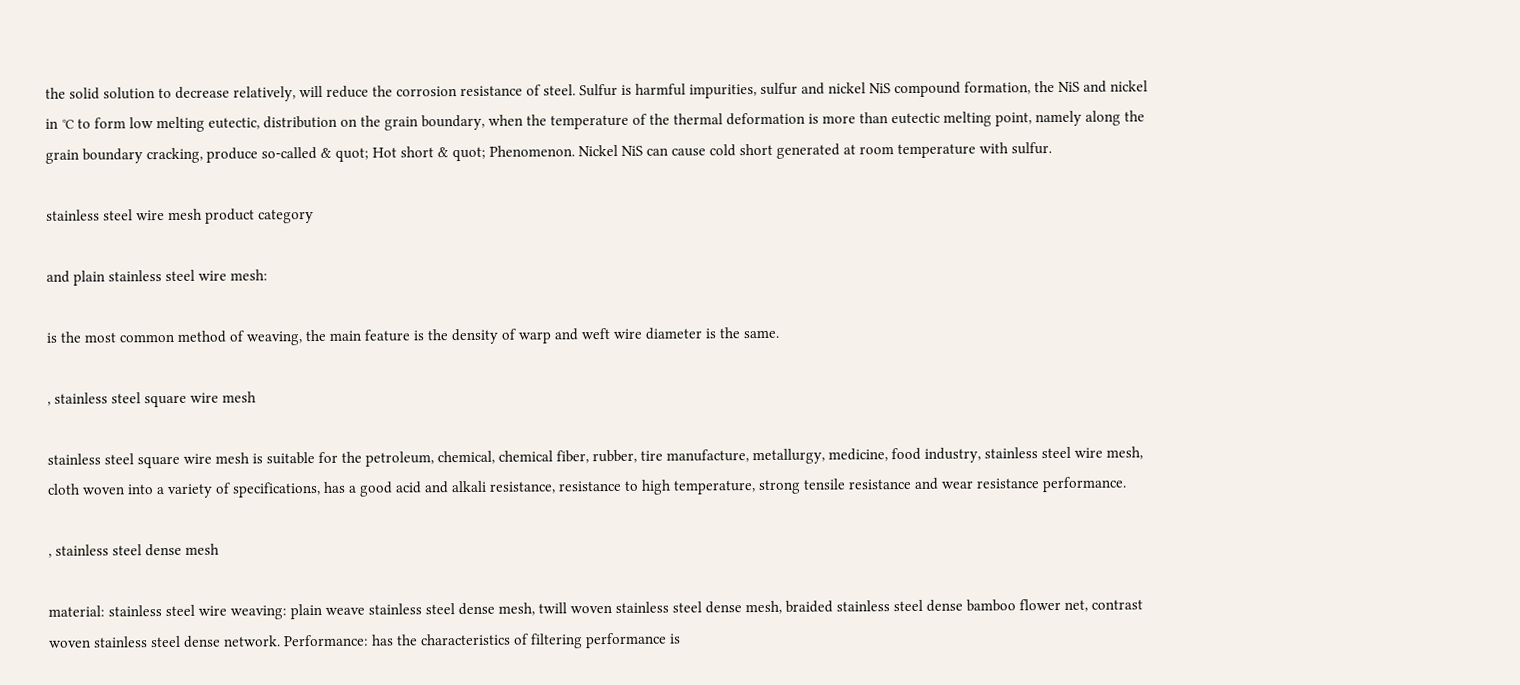the solid solution to decrease relatively, will reduce the corrosion resistance of steel. Sulfur is harmful impurities, sulfur and nickel NiS compound formation, the NiS and nickel in ℃ to form low melting eutectic, distribution on the grain boundary, when the temperature of the thermal deformation is more than eutectic melting point, namely along the grain boundary cracking, produce so-called & quot; Hot short & quot; Phenomenon. Nickel NiS can cause cold short generated at room temperature with sulfur.

stainless steel wire mesh product category

and plain stainless steel wire mesh:

is the most common method of weaving, the main feature is the density of warp and weft wire diameter is the same.

, stainless steel square wire mesh

stainless steel square wire mesh is suitable for the petroleum, chemical, chemical fiber, rubber, tire manufacture, metallurgy, medicine, food industry, stainless steel wire mesh, cloth woven into a variety of specifications, has a good acid and alkali resistance, resistance to high temperature, strong tensile resistance and wear resistance performance.

, stainless steel dense mesh

material: stainless steel wire weaving: plain weave stainless steel dense mesh, twill woven stainless steel dense mesh, braided stainless steel dense bamboo flower net, contrast woven stainless steel dense network. Performance: has the characteristics of filtering performance is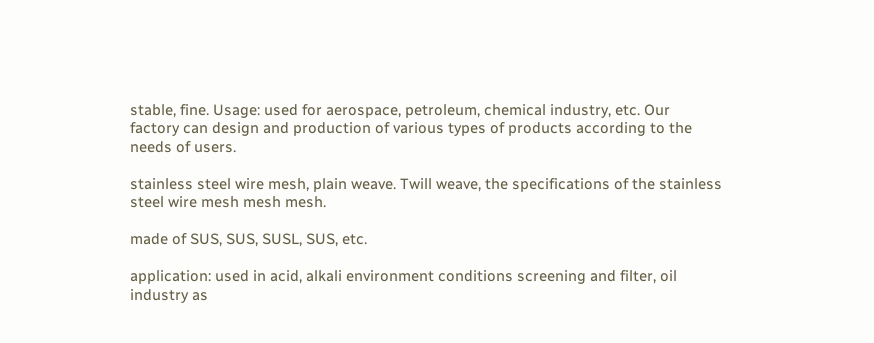stable, fine. Usage: used for aerospace, petroleum, chemical industry, etc. Our factory can design and production of various types of products according to the needs of users.

stainless steel wire mesh, plain weave. Twill weave, the specifications of the stainless steel wire mesh mesh mesh.

made of SUS, SUS, SUSL, SUS, etc.

application: used in acid, alkali environment conditions screening and filter, oil industry as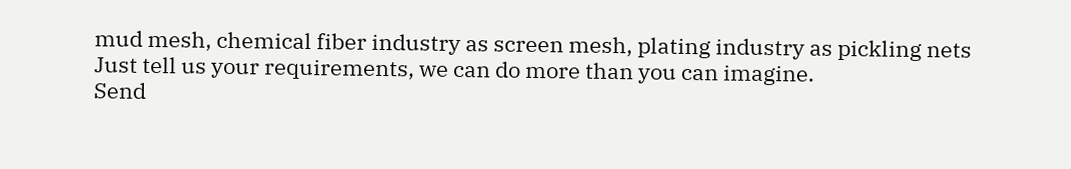mud mesh, chemical fiber industry as screen mesh, plating industry as pickling nets
Just tell us your requirements, we can do more than you can imagine.
Send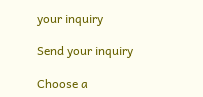your inquiry

Send your inquiry

Choose a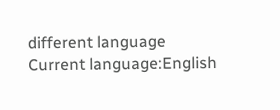different language
Current language:English